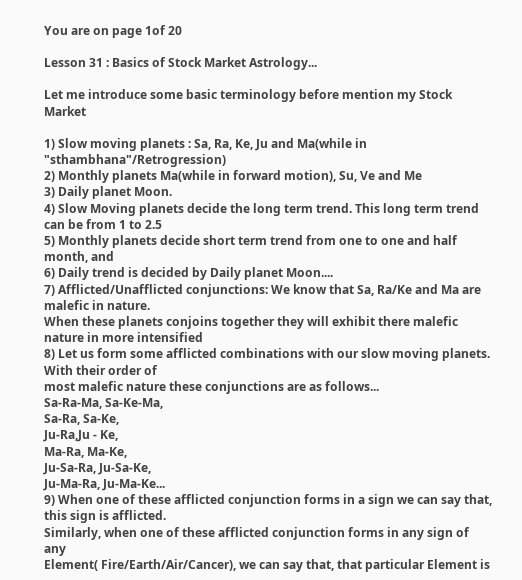You are on page 1of 20

Lesson 31 : Basics of Stock Market Astrology...

Let me introduce some basic terminology before mention my Stock Market

1) Slow moving planets : Sa, Ra, Ke, Ju and Ma(while in "sthambhana"/Retrogression)
2) Monthly planets Ma(while in forward motion), Su, Ve and Me
3) Daily planet Moon.
4) Slow Moving planets decide the long term trend. This long term trend can be from 1 to 2.5
5) Monthly planets decide short term trend from one to one and half month, and
6) Daily trend is decided by Daily planet Moon....
7) Afflicted/Unafflicted conjunctions: We know that Sa, Ra/Ke and Ma are malefic in nature.
When these planets conjoins together they will exhibit there malefic nature in more intensified
8) Let us form some afflicted combinations with our slow moving planets. With their order of
most malefic nature these conjunctions are as follows...
Sa-Ra-Ma, Sa-Ke-Ma,
Sa-Ra, Sa-Ke,
Ju-Ra,Ju - Ke,
Ma-Ra, Ma-Ke,
Ju-Sa-Ra, Ju-Sa-Ke,
Ju-Ma-Ra, Ju-Ma-Ke...
9) When one of these afflicted conjunction forms in a sign we can say that, this sign is afflicted.
Similarly, when one of these afflicted conjunction forms in any sign of any
Element( Fire/Earth/Air/Cancer), we can say that, that particular Element is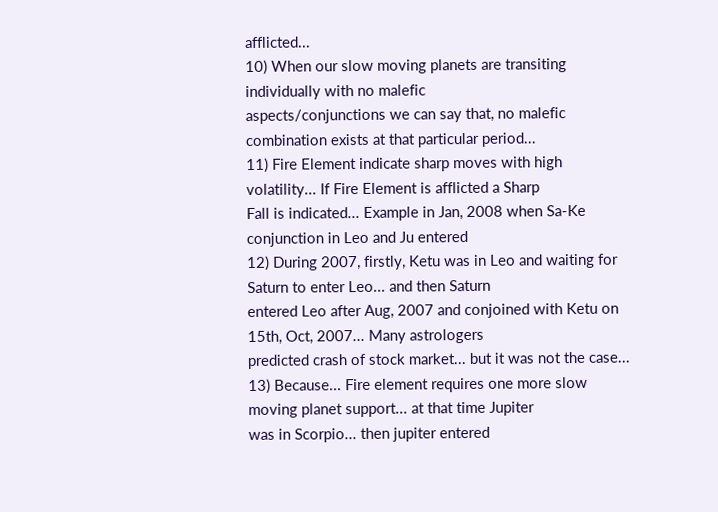afflicted...
10) When our slow moving planets are transiting individually with no malefic
aspects/conjunctions we can say that, no malefic combination exists at that particular period...
11) Fire Element indicate sharp moves with high volatility... If Fire Element is afflicted a Sharp
Fall is indicated... Example in Jan, 2008 when Sa-Ke conjunction in Leo and Ju entered
12) During 2007, firstly, Ketu was in Leo and waiting for Saturn to enter Leo... and then Saturn
entered Leo after Aug, 2007 and conjoined with Ketu on 15th, Oct, 2007... Many astrologers
predicted crash of stock market... but it was not the case...
13) Because... Fire element requires one more slow moving planet support... at that time Jupiter
was in Scorpio... then jupiter entered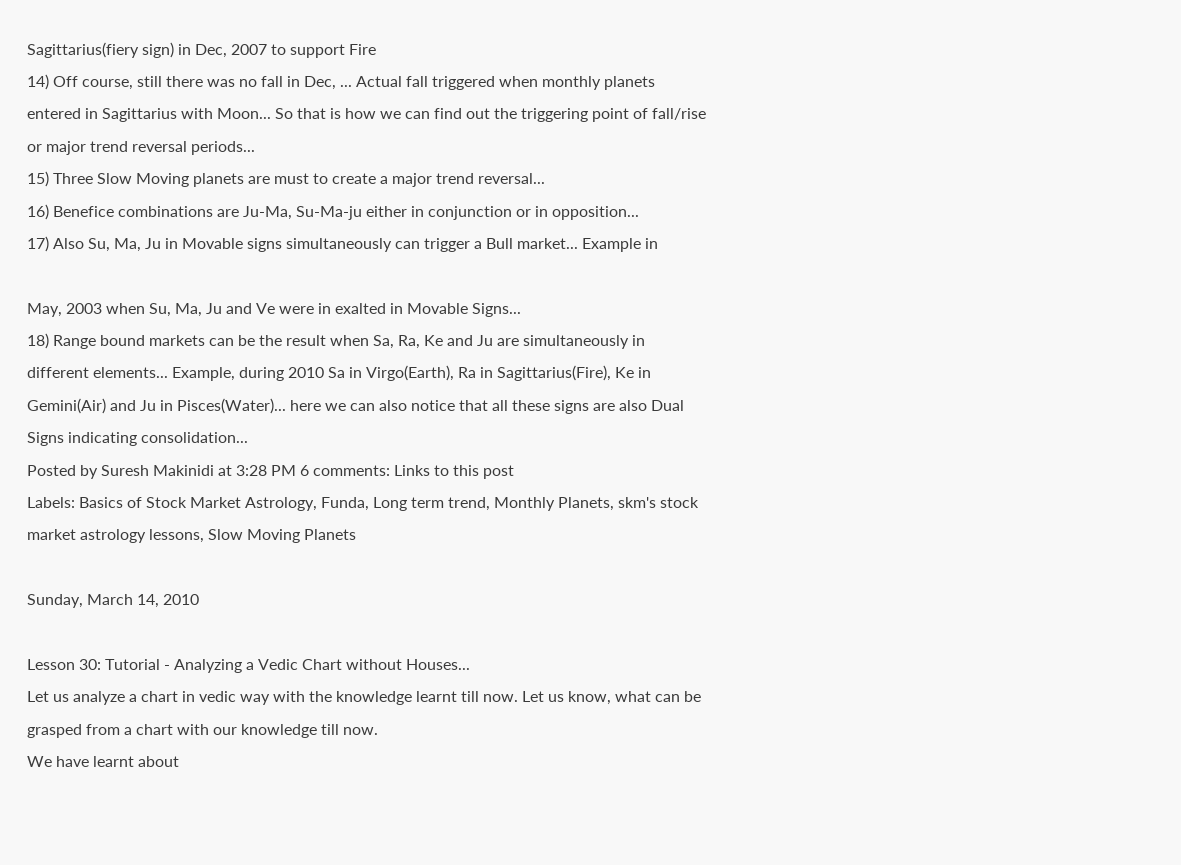Sagittarius(fiery sign) in Dec, 2007 to support Fire
14) Off course, still there was no fall in Dec, ... Actual fall triggered when monthly planets
entered in Sagittarius with Moon... So that is how we can find out the triggering point of fall/rise
or major trend reversal periods...
15) Three Slow Moving planets are must to create a major trend reversal...
16) Benefice combinations are Ju-Ma, Su-Ma-ju either in conjunction or in opposition...
17) Also Su, Ma, Ju in Movable signs simultaneously can trigger a Bull market... Example in

May, 2003 when Su, Ma, Ju and Ve were in exalted in Movable Signs...
18) Range bound markets can be the result when Sa, Ra, Ke and Ju are simultaneously in
different elements... Example, during 2010 Sa in Virgo(Earth), Ra in Sagittarius(Fire), Ke in
Gemini(Air) and Ju in Pisces(Water)... here we can also notice that all these signs are also Dual
Signs indicating consolidation...
Posted by Suresh Makinidi at 3:28 PM 6 comments: Links to this post
Labels: Basics of Stock Market Astrology, Funda, Long term trend, Monthly Planets, skm's stock
market astrology lessons, Slow Moving Planets

Sunday, March 14, 2010

Lesson 30: Tutorial - Analyzing a Vedic Chart without Houses...
Let us analyze a chart in vedic way with the knowledge learnt till now. Let us know, what can be
grasped from a chart with our knowledge till now.
We have learnt about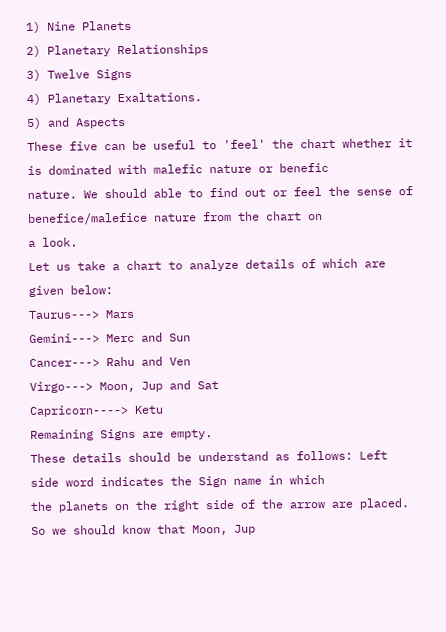1) Nine Planets
2) Planetary Relationships
3) Twelve Signs
4) Planetary Exaltations.
5) and Aspects
These five can be useful to 'feel' the chart whether it is dominated with malefic nature or benefic
nature. We should able to find out or feel the sense of benefice/malefice nature from the chart on
a look.
Let us take a chart to analyze details of which are given below:
Taurus---> Mars
Gemini---> Merc and Sun
Cancer---> Rahu and Ven
Virgo---> Moon, Jup and Sat
Capricorn----> Ketu
Remaining Signs are empty.
These details should be understand as follows: Left side word indicates the Sign name in which
the planets on the right side of the arrow are placed. So we should know that Moon, Jup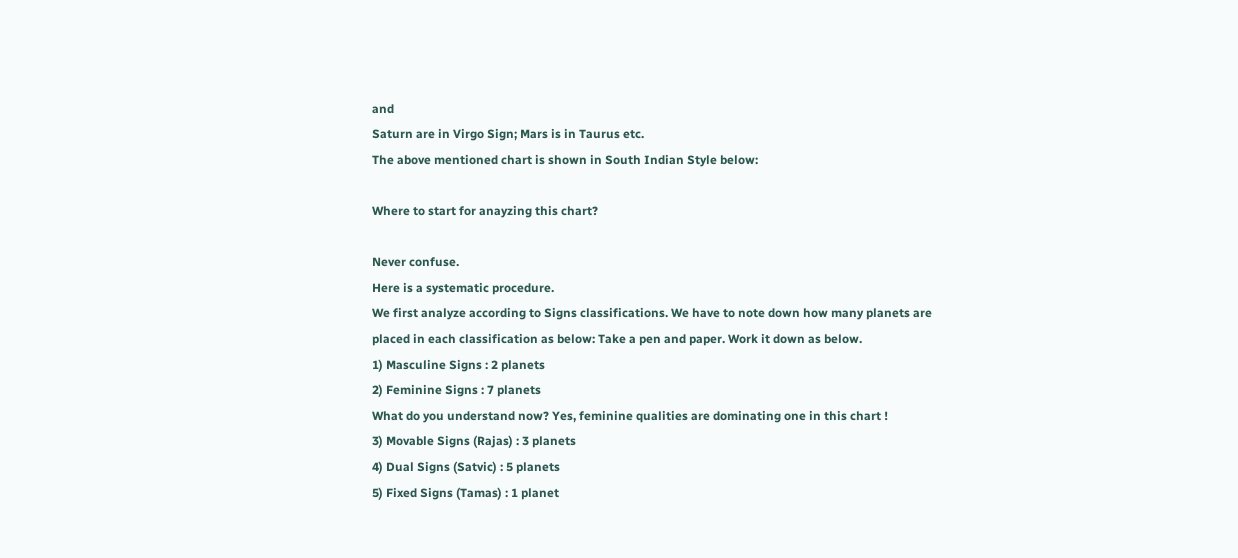and
Saturn are in Virgo Sign; Mars is in Taurus etc.
The above mentioned chart is shown in South Indian Style below:

Where to start for anayzing this chart?

Never confuse.
Here is a systematic procedure.
We first analyze according to Signs classifications. We have to note down how many planets are
placed in each classification as below: Take a pen and paper. Work it down as below.
1) Masculine Signs : 2 planets
2) Feminine Signs : 7 planets
What do you understand now? Yes, feminine qualities are dominating one in this chart !
3) Movable Signs (Rajas) : 3 planets
4) Dual Signs (Satvic) : 5 planets
5) Fixed Signs (Tamas) : 1 planet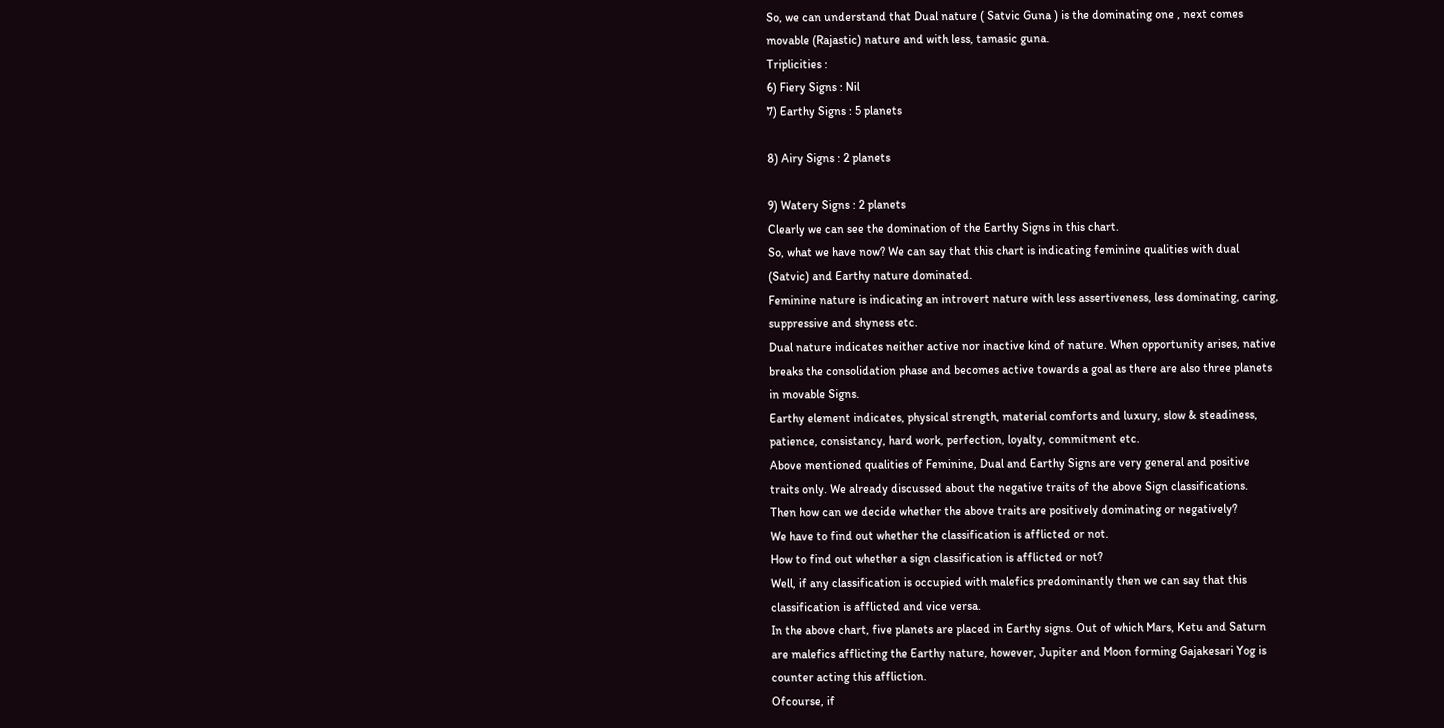So, we can understand that Dual nature ( Satvic Guna ) is the dominating one , next comes
movable (Rajastic) nature and with less, tamasic guna.
Triplicities :
6) Fiery Signs : Nil
7) Earthy Signs : 5 planets

8) Airy Signs : 2 planets

9) Watery Signs : 2 planets
Clearly we can see the domination of the Earthy Signs in this chart.
So, what we have now? We can say that this chart is indicating feminine qualities with dual
(Satvic) and Earthy nature dominated.
Feminine nature is indicating an introvert nature with less assertiveness, less dominating, caring,
suppressive and shyness etc.
Dual nature indicates neither active nor inactive kind of nature. When opportunity arises, native
breaks the consolidation phase and becomes active towards a goal as there are also three planets
in movable Signs.
Earthy element indicates, physical strength, material comforts and luxury, slow & steadiness,
patience, consistancy, hard work, perfection, loyalty, commitment etc.
Above mentioned qualities of Feminine, Dual and Earthy Signs are very general and positive
traits only. We already discussed about the negative traits of the above Sign classifications.
Then how can we decide whether the above traits are positively dominating or negatively?
We have to find out whether the classification is afflicted or not.
How to find out whether a sign classification is afflicted or not?
Well, if any classification is occupied with malefics predominantly then we can say that this
classification is afflicted and vice versa.
In the above chart, five planets are placed in Earthy signs. Out of which Mars, Ketu and Saturn
are malefics afflicting the Earthy nature, however, Jupiter and Moon forming Gajakesari Yog is
counter acting this affliction.
Ofcourse, if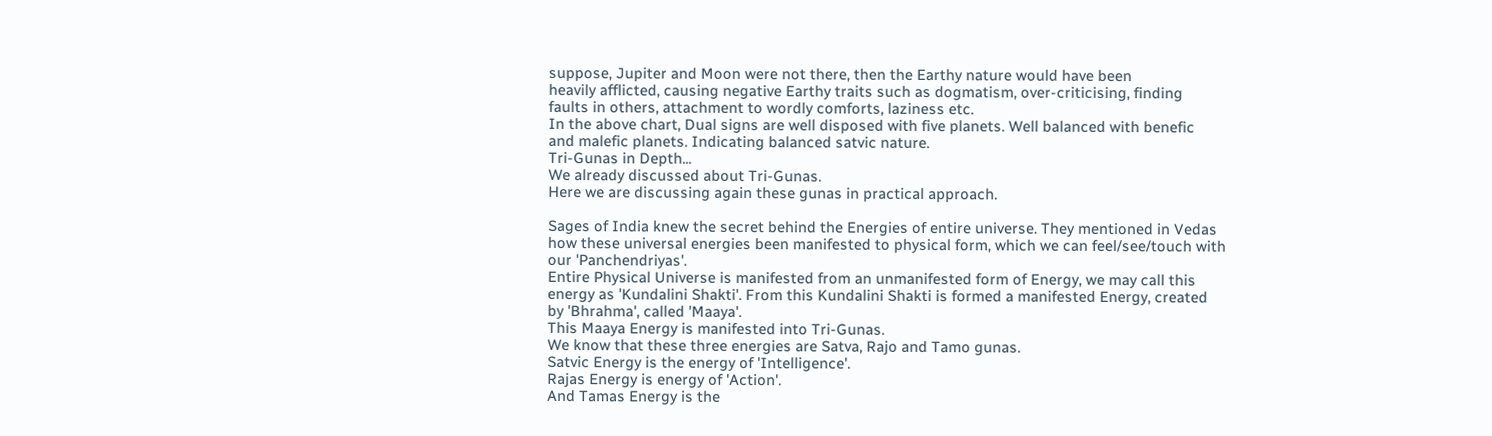suppose, Jupiter and Moon were not there, then the Earthy nature would have been
heavily afflicted, causing negative Earthy traits such as dogmatism, over-criticising, finding
faults in others, attachment to wordly comforts, laziness etc.
In the above chart, Dual signs are well disposed with five planets. Well balanced with benefic
and malefic planets. Indicating balanced satvic nature.
Tri-Gunas in Depth...
We already discussed about Tri-Gunas.
Here we are discussing again these gunas in practical approach.

Sages of India knew the secret behind the Energies of entire universe. They mentioned in Vedas
how these universal energies been manifested to physical form, which we can feel/see/touch with
our 'Panchendriyas'.
Entire Physical Universe is manifested from an unmanifested form of Energy, we may call this
energy as 'Kundalini Shakti'. From this Kundalini Shakti is formed a manifested Energy, created
by 'Bhrahma', called 'Maaya'.
This Maaya Energy is manifested into Tri-Gunas.
We know that these three energies are Satva, Rajo and Tamo gunas.
Satvic Energy is the energy of 'Intelligence'.
Rajas Energy is energy of 'Action'.
And Tamas Energy is the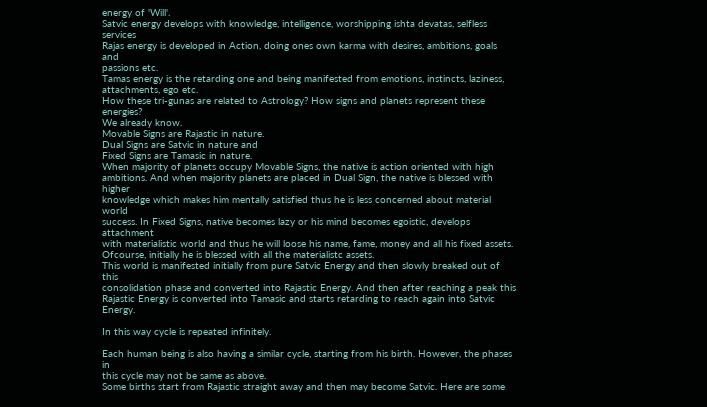energy of 'Will'.
Satvic energy develops with knowledge, intelligence, worshipping ishta devatas, selfless services
Rajas energy is developed in Action, doing ones own karma with desires, ambitions, goals and
passions etc.
Tamas energy is the retarding one and being manifested from emotions, instincts, laziness,
attachments, ego etc.
How these tri-gunas are related to Astrology? How signs and planets represent these energies?
We already know.
Movable Signs are Rajastic in nature.
Dual Signs are Satvic in nature and
Fixed Signs are Tamasic in nature.
When majority of planets occupy Movable Signs, the native is action oriented with high
ambitions. And when majority planets are placed in Dual Sign, the native is blessed with higher
knowledge which makes him mentally satisfied thus he is less concerned about material world
success. In Fixed Signs, native becomes lazy or his mind becomes egoistic, develops attachment
with materialistic world and thus he will loose his name, fame, money and all his fixed assets.
Ofcourse, initially he is blessed with all the materialistc assets.
This world is manifested initially from pure Satvic Energy and then slowly breaked out of this
consolidation phase and converted into Rajastic Energy. And then after reaching a peak this
Rajastic Energy is converted into Tamasic and starts retarding to reach again into Satvic Energy.

In this way cycle is repeated infinitely.

Each human being is also having a similar cycle, starting from his birth. However, the phases in
this cycle may not be same as above.
Some births start from Rajastic straight away and then may become Satvic. Here are some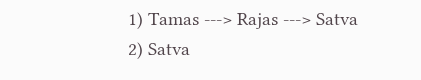1) Tamas ---> Rajas ---> Satva
2) Satva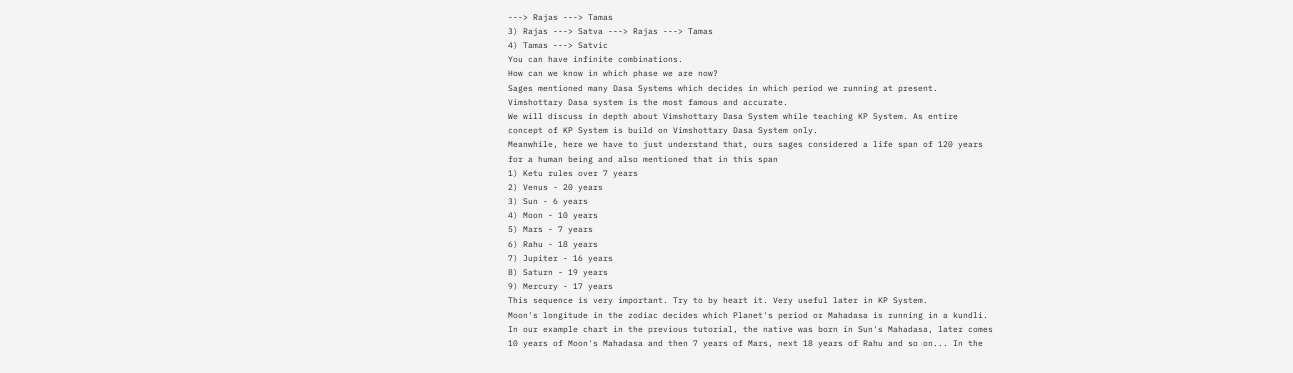---> Rajas ---> Tamas
3) Rajas ---> Satva ---> Rajas ---> Tamas
4) Tamas ---> Satvic
You can have infinite combinations.
How can we know in which phase we are now?
Sages mentioned many Dasa Systems which decides in which period we running at present.
Vimshottary Dasa system is the most famous and accurate.
We will discuss in depth about Vimshottary Dasa System while teaching KP System. As entire
concept of KP System is build on Vimshottary Dasa System only.
Meanwhile, here we have to just understand that, ours sages considered a life span of 120 years
for a human being and also mentioned that in this span
1) Ketu rules over 7 years
2) Venus - 20 years
3) Sun - 6 years
4) Moon - 10 years
5) Mars - 7 years
6) Rahu - 18 years
7) Jupiter - 16 years
8) Saturn - 19 years
9) Mercury - 17 years
This sequence is very important. Try to by heart it. Very useful later in KP System.
Moon's longitude in the zodiac decides which Planet's period or Mahadasa is running in a kundli.
In our example chart in the previous tutorial, the native was born in Sun's Mahadasa, later comes
10 years of Moon's Mahadasa and then 7 years of Mars, next 18 years of Rahu and so on... In the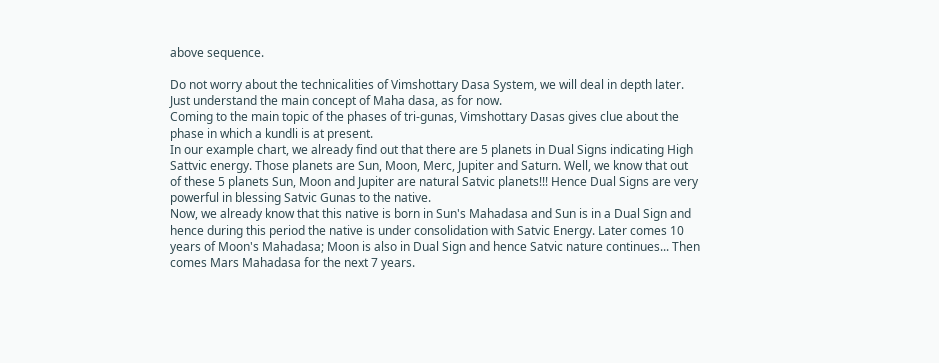above sequence.

Do not worry about the technicalities of Vimshottary Dasa System, we will deal in depth later.
Just understand the main concept of Maha dasa, as for now.
Coming to the main topic of the phases of tri-gunas, Vimshottary Dasas gives clue about the
phase in which a kundli is at present.
In our example chart, we already find out that there are 5 planets in Dual Signs indicating High
Sattvic energy. Those planets are Sun, Moon, Merc, Jupiter and Saturn. Well, we know that out
of these 5 planets Sun, Moon and Jupiter are natural Satvic planets!!! Hence Dual Signs are very
powerful in blessing Satvic Gunas to the native.
Now, we already know that this native is born in Sun's Mahadasa and Sun is in a Dual Sign and
hence during this period the native is under consolidation with Satvic Energy. Later comes 10
years of Moon's Mahadasa; Moon is also in Dual Sign and hence Satvic nature continues... Then
comes Mars Mahadasa for the next 7 years.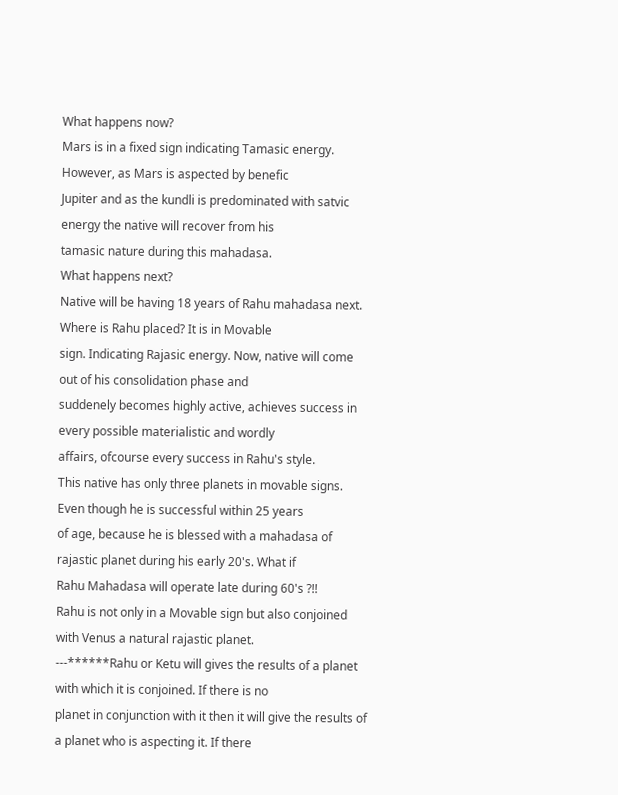What happens now?
Mars is in a fixed sign indicating Tamasic energy. However, as Mars is aspected by benefic
Jupiter and as the kundli is predominated with satvic energy the native will recover from his
tamasic nature during this mahadasa.
What happens next?
Native will be having 18 years of Rahu mahadasa next. Where is Rahu placed? It is in Movable
sign. Indicating Rajasic energy. Now, native will come out of his consolidation phase and
suddenely becomes highly active, achieves success in every possible materialistic and wordly
affairs, ofcourse every success in Rahu's style.
This native has only three planets in movable signs. Even though he is successful within 25 years
of age, because he is blessed with a mahadasa of rajastic planet during his early 20's. What if
Rahu Mahadasa will operate late during 60's ?!!
Rahu is not only in a Movable sign but also conjoined with Venus a natural rajastic planet.
---******Rahu or Ketu will gives the results of a planet with which it is conjoined. If there is no
planet in conjunction with it then it will give the results of a planet who is aspecting it. If there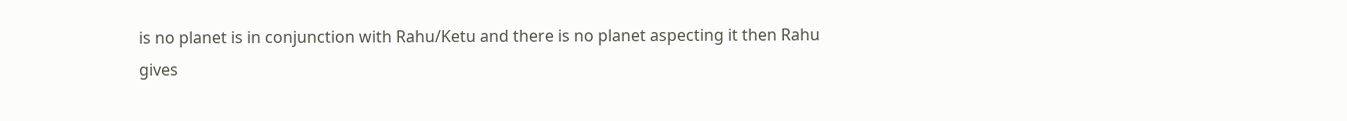is no planet is in conjunction with Rahu/Ketu and there is no planet aspecting it then Rahu
gives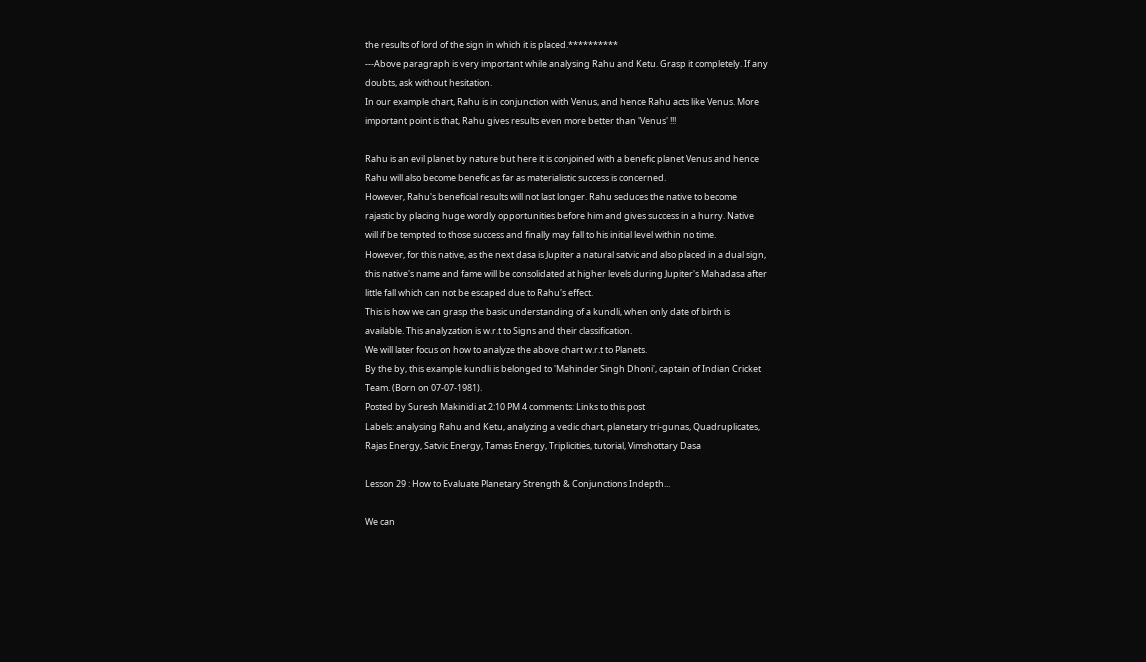the results of lord of the sign in which it is placed.**********
---Above paragraph is very important while analysing Rahu and Ketu. Grasp it completely. If any
doubts, ask without hesitation.
In our example chart, Rahu is in conjunction with Venus, and hence Rahu acts like Venus. More
important point is that, Rahu gives results even more better than 'Venus' !!!

Rahu is an evil planet by nature but here it is conjoined with a benefic planet Venus and hence
Rahu will also become benefic as far as materialistic success is concerned.
However, Rahu's beneficial results will not last longer. Rahu seduces the native to become
rajastic by placing huge wordly opportunities before him and gives success in a hurry. Native
will if be tempted to those success and finally may fall to his initial level within no time.
However, for this native, as the next dasa is Jupiter a natural satvic and also placed in a dual sign,
this native's name and fame will be consolidated at higher levels during Jupiter's Mahadasa after
little fall which can not be escaped due to Rahu's effect.
This is how we can grasp the basic understanding of a kundli, when only date of birth is
available. This analyzation is w.r.t to Signs and their classification.
We will later focus on how to analyze the above chart w.r.t to Planets.
By the by, this example kundli is belonged to 'Mahinder Singh Dhoni', captain of Indian Cricket
Team. (Born on 07-07-1981).
Posted by Suresh Makinidi at 2:10 PM 4 comments: Links to this post
Labels: analysing Rahu and Ketu, analyzing a vedic chart, planetary tri-gunas, Quadruplicates,
Rajas Energy, Satvic Energy, Tamas Energy, Triplicities, tutorial, Vimshottary Dasa

Lesson 29 : How to Evaluate Planetary Strength & Conjunctions Indepth...

We can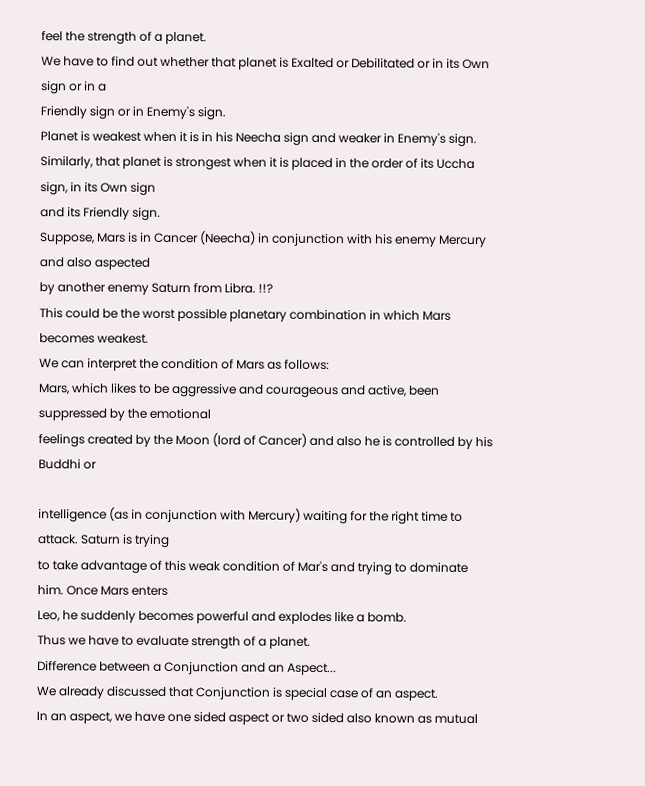feel the strength of a planet.
We have to find out whether that planet is Exalted or Debilitated or in its Own sign or in a
Friendly sign or in Enemy's sign.
Planet is weakest when it is in his Neecha sign and weaker in Enemy's sign.
Similarly, that planet is strongest when it is placed in the order of its Uccha sign, in its Own sign
and its Friendly sign.
Suppose, Mars is in Cancer (Neecha) in conjunction with his enemy Mercury and also aspected
by another enemy Saturn from Libra. !!?
This could be the worst possible planetary combination in which Mars becomes weakest.
We can interpret the condition of Mars as follows:
Mars, which likes to be aggressive and courageous and active, been suppressed by the emotional
feelings created by the Moon (lord of Cancer) and also he is controlled by his Buddhi or

intelligence (as in conjunction with Mercury) waiting for the right time to attack. Saturn is trying
to take advantage of this weak condition of Mar's and trying to dominate him. Once Mars enters
Leo, he suddenly becomes powerful and explodes like a bomb.
Thus we have to evaluate strength of a planet.
Difference between a Conjunction and an Aspect...
We already discussed that Conjunction is special case of an aspect.
In an aspect, we have one sided aspect or two sided also known as mutual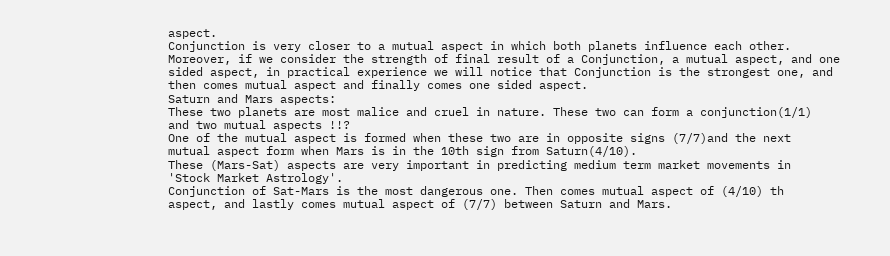aspect.
Conjunction is very closer to a mutual aspect in which both planets influence each other.
Moreover, if we consider the strength of final result of a Conjunction, a mutual aspect, and one
sided aspect, in practical experience we will notice that Conjunction is the strongest one, and
then comes mutual aspect and finally comes one sided aspect.
Saturn and Mars aspects:
These two planets are most malice and cruel in nature. These two can form a conjunction(1/1)
and two mutual aspects !!?
One of the mutual aspect is formed when these two are in opposite signs (7/7)and the next
mutual aspect form when Mars is in the 10th sign from Saturn(4/10).
These (Mars-Sat) aspects are very important in predicting medium term market movements in
'Stock Market Astrology'.
Conjunction of Sat-Mars is the most dangerous one. Then comes mutual aspect of (4/10) th
aspect, and lastly comes mutual aspect of (7/7) between Saturn and Mars.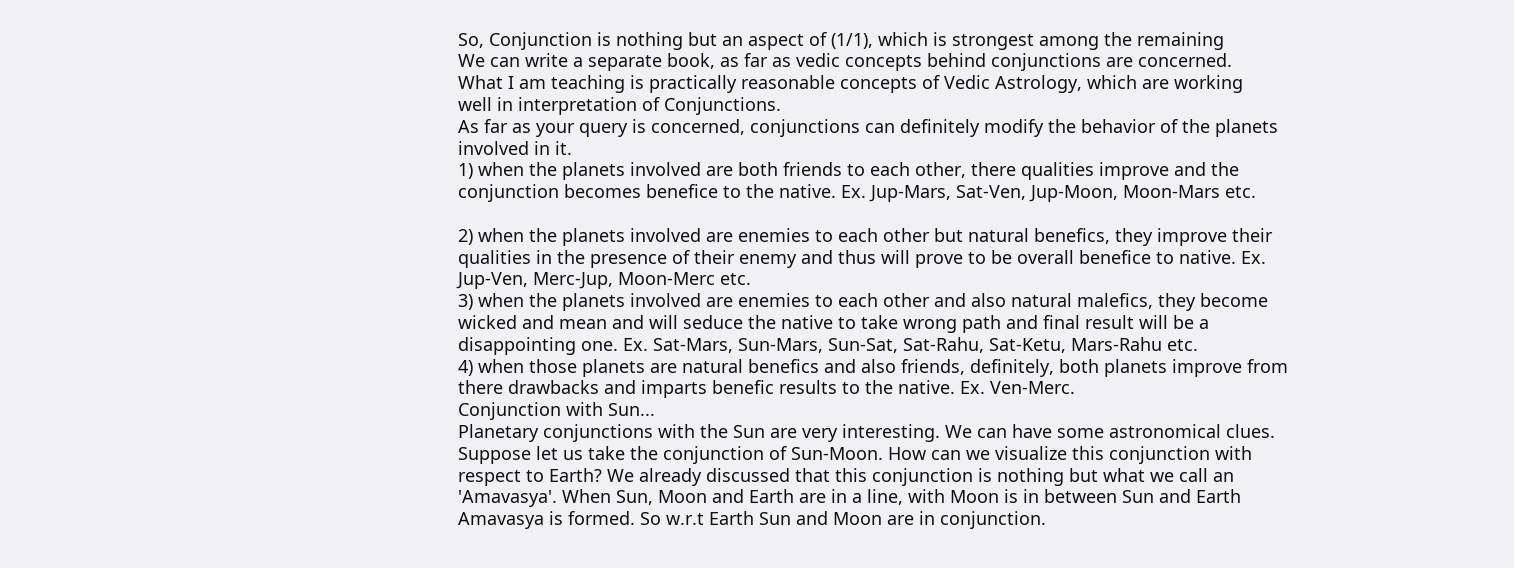So, Conjunction is nothing but an aspect of (1/1), which is strongest among the remaining
We can write a separate book, as far as vedic concepts behind conjunctions are concerned.
What I am teaching is practically reasonable concepts of Vedic Astrology, which are working
well in interpretation of Conjunctions.
As far as your query is concerned, conjunctions can definitely modify the behavior of the planets
involved in it.
1) when the planets involved are both friends to each other, there qualities improve and the
conjunction becomes benefice to the native. Ex. Jup-Mars, Sat-Ven, Jup-Moon, Moon-Mars etc.

2) when the planets involved are enemies to each other but natural benefics, they improve their
qualities in the presence of their enemy and thus will prove to be overall benefice to native. Ex.
Jup-Ven, Merc-Jup, Moon-Merc etc.
3) when the planets involved are enemies to each other and also natural malefics, they become
wicked and mean and will seduce the native to take wrong path and final result will be a
disappointing one. Ex. Sat-Mars, Sun-Mars, Sun-Sat, Sat-Rahu, Sat-Ketu, Mars-Rahu etc.
4) when those planets are natural benefics and also friends, definitely, both planets improve from
there drawbacks and imparts benefic results to the native. Ex. Ven-Merc.
Conjunction with Sun...
Planetary conjunctions with the Sun are very interesting. We can have some astronomical clues.
Suppose let us take the conjunction of Sun-Moon. How can we visualize this conjunction with
respect to Earth? We already discussed that this conjunction is nothing but what we call an
'Amavasya'. When Sun, Moon and Earth are in a line, with Moon is in between Sun and Earth
Amavasya is formed. So w.r.t Earth Sun and Moon are in conjunction.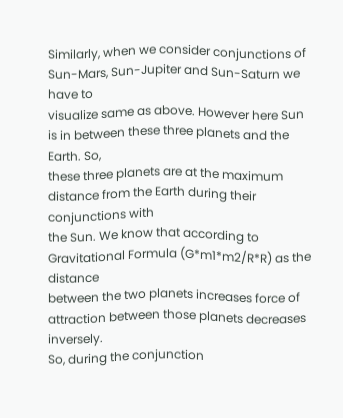Similarly, when we consider conjunctions of Sun-Mars, Sun-Jupiter and Sun-Saturn we have to
visualize same as above. However here Sun is in between these three planets and the Earth. So,
these three planets are at the maximum distance from the Earth during their conjunctions with
the Sun. We know that according to Gravitational Formula (G*m1*m2/R*R) as the distance
between the two planets increases force of attraction between those planets decreases inversely.
So, during the conjunction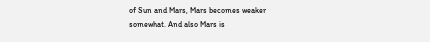of Sun and Mars, Mars becomes weaker somewhat. And also Mars is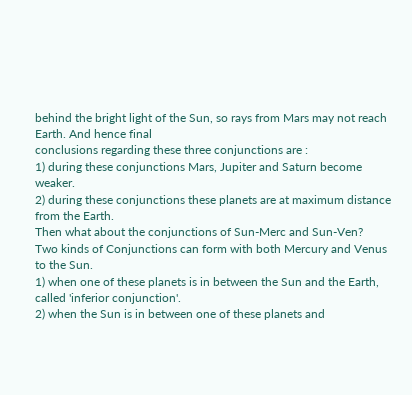behind the bright light of the Sun, so rays from Mars may not reach Earth. And hence final
conclusions regarding these three conjunctions are :
1) during these conjunctions Mars, Jupiter and Saturn become weaker.
2) during these conjunctions these planets are at maximum distance from the Earth.
Then what about the conjunctions of Sun-Merc and Sun-Ven?
Two kinds of Conjunctions can form with both Mercury and Venus to the Sun.
1) when one of these planets is in between the Sun and the Earth, called 'inferior conjunction'.
2) when the Sun is in between one of these planets and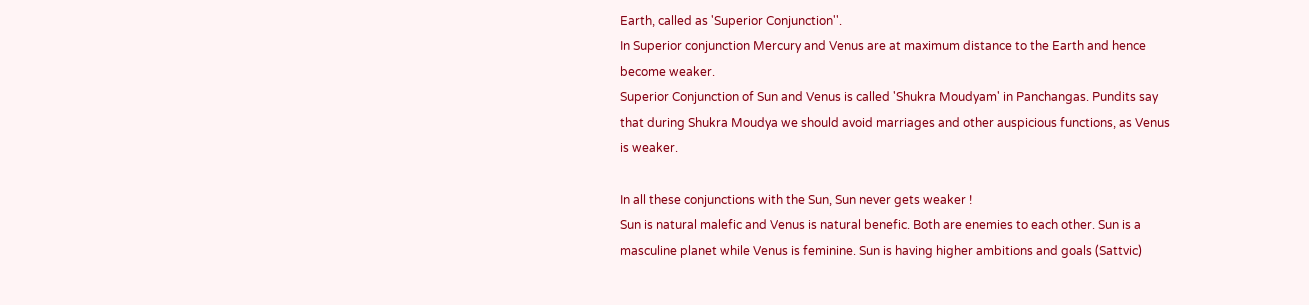Earth, called as 'Superior Conjunction''.
In Superior conjunction Mercury and Venus are at maximum distance to the Earth and hence
become weaker.
Superior Conjunction of Sun and Venus is called 'Shukra Moudyam' in Panchangas. Pundits say
that during Shukra Moudya we should avoid marriages and other auspicious functions, as Venus
is weaker.

In all these conjunctions with the Sun, Sun never gets weaker !
Sun is natural malefic and Venus is natural benefic. Both are enemies to each other. Sun is a
masculine planet while Venus is feminine. Sun is having higher ambitions and goals (Sattvic)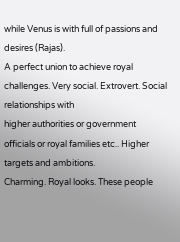while Venus is with full of passions and desires (Rajas).
A perfect union to achieve royal challenges. Very social. Extrovert. Social relationships with
higher authorities or government officials or royal families etc.. Higher targets and ambitions.
Charming. Royal looks. These people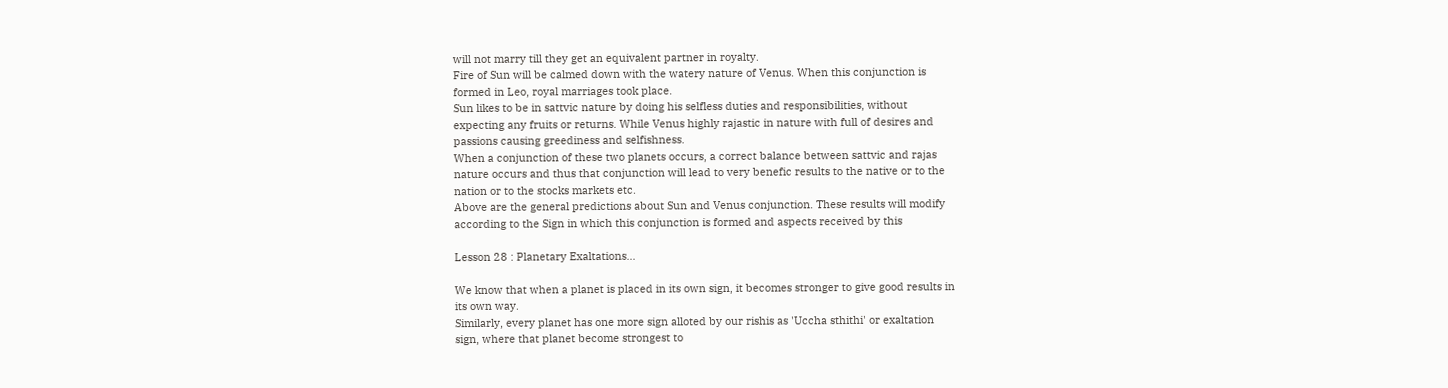will not marry till they get an equivalent partner in royalty.
Fire of Sun will be calmed down with the watery nature of Venus. When this conjunction is
formed in Leo, royal marriages took place.
Sun likes to be in sattvic nature by doing his selfless duties and responsibilities, without
expecting any fruits or returns. While Venus highly rajastic in nature with full of desires and
passions causing greediness and selfishness.
When a conjunction of these two planets occurs, a correct balance between sattvic and rajas
nature occurs and thus that conjunction will lead to very benefic results to the native or to the
nation or to the stocks markets etc.
Above are the general predictions about Sun and Venus conjunction. These results will modify
according to the Sign in which this conjunction is formed and aspects received by this

Lesson 28 : Planetary Exaltations...

We know that when a planet is placed in its own sign, it becomes stronger to give good results in
its own way.
Similarly, every planet has one more sign alloted by our rishis as 'Uccha sthithi' or exaltation
sign, where that planet become strongest to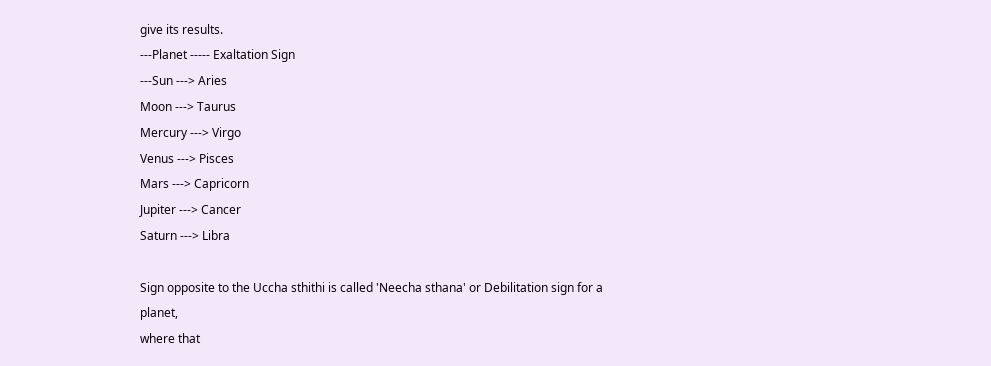give its results.
---Planet ----- Exaltation Sign
---Sun ---> Aries
Moon ---> Taurus
Mercury ---> Virgo
Venus ---> Pisces
Mars ---> Capricorn
Jupiter ---> Cancer
Saturn ---> Libra

Sign opposite to the Uccha sthithi is called 'Neecha sthana' or Debilitation sign for a planet,
where that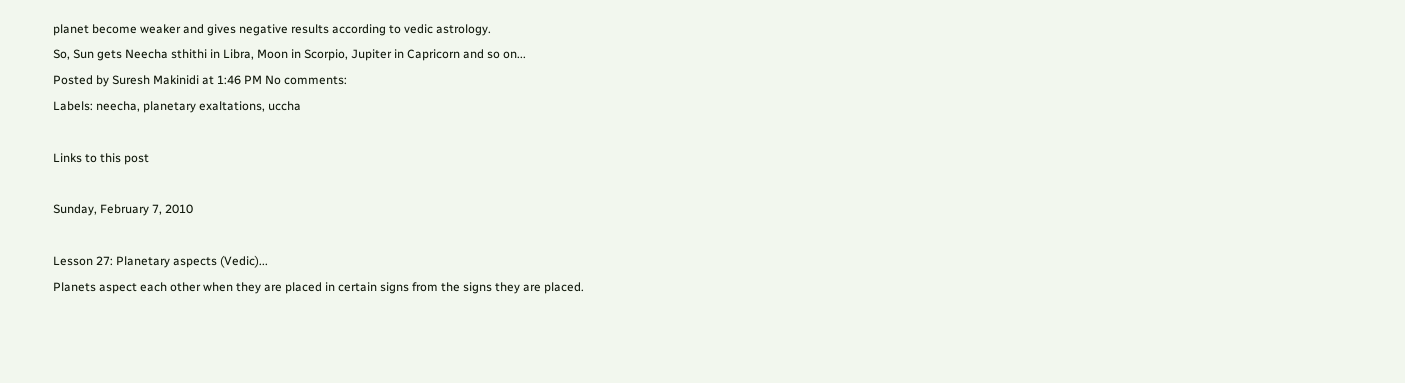planet become weaker and gives negative results according to vedic astrology.
So, Sun gets Neecha sthithi in Libra, Moon in Scorpio, Jupiter in Capricorn and so on...
Posted by Suresh Makinidi at 1:46 PM No comments:
Labels: neecha, planetary exaltations, uccha

Links to this post

Sunday, February 7, 2010

Lesson 27: Planetary aspects (Vedic)...
Planets aspect each other when they are placed in certain signs from the signs they are placed.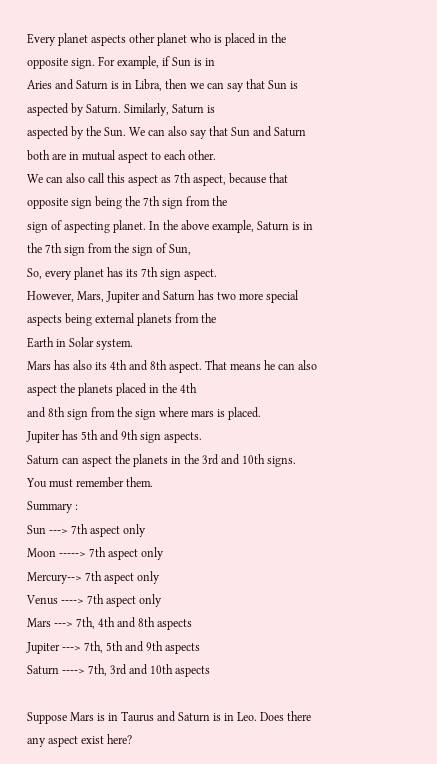Every planet aspects other planet who is placed in the opposite sign. For example, if Sun is in
Aries and Saturn is in Libra, then we can say that Sun is aspected by Saturn. Similarly, Saturn is
aspected by the Sun. We can also say that Sun and Saturn both are in mutual aspect to each other.
We can also call this aspect as 7th aspect, because that opposite sign being the 7th sign from the
sign of aspecting planet. In the above example, Saturn is in the 7th sign from the sign of Sun,
So, every planet has its 7th sign aspect.
However, Mars, Jupiter and Saturn has two more special aspects being external planets from the
Earth in Solar system.
Mars has also its 4th and 8th aspect. That means he can also aspect the planets placed in the 4th
and 8th sign from the sign where mars is placed.
Jupiter has 5th and 9th sign aspects.
Saturn can aspect the planets in the 3rd and 10th signs.
You must remember them.
Summary :
Sun ---> 7th aspect only
Moon -----> 7th aspect only
Mercury--> 7th aspect only
Venus ----> 7th aspect only
Mars ---> 7th, 4th and 8th aspects
Jupiter ---> 7th, 5th and 9th aspects
Saturn ----> 7th, 3rd and 10th aspects

Suppose Mars is in Taurus and Saturn is in Leo. Does there any aspect exist here?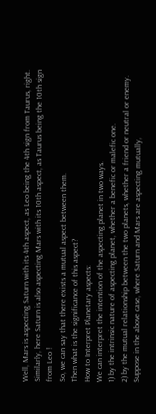Well, Mars is aspecting Saturn with its 4th aspect, as Leo being the 4th sign from Taurus, right.
Similarly, here Saturn is also aspecting Mars with its 10th aspect, as Taurus being the 10th sign
from Leo !
So, we can say that there exists a mutual aspect between them.
Then what is the significance of this aspect?
How to Interpret Planetary aspects:
We can interpret the intention of the aspecting planet in two ways.
1) by the intrinsic nature of aspecting planet, whether a benefic or malefic one.
2) by the mutual relationship between the two planets, whether a friend or neutral or enemy.
Suppose in the above case, where Saturn and Mars are aspecting mutually,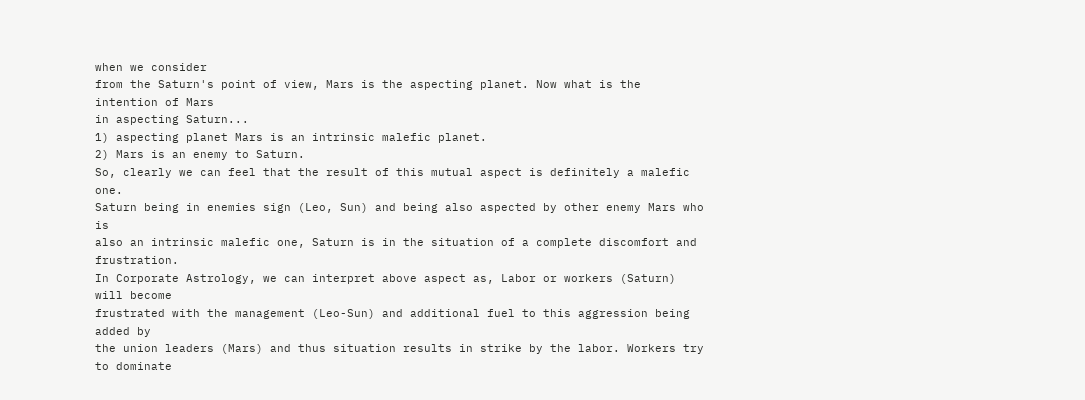when we consider
from the Saturn's point of view, Mars is the aspecting planet. Now what is the intention of Mars
in aspecting Saturn...
1) aspecting planet Mars is an intrinsic malefic planet.
2) Mars is an enemy to Saturn.
So, clearly we can feel that the result of this mutual aspect is definitely a malefic one.
Saturn being in enemies sign (Leo, Sun) and being also aspected by other enemy Mars who is
also an intrinsic malefic one, Saturn is in the situation of a complete discomfort and frustration.
In Corporate Astrology, we can interpret above aspect as, Labor or workers (Saturn) will become
frustrated with the management (Leo-Sun) and additional fuel to this aggression being added by
the union leaders (Mars) and thus situation results in strike by the labor. Workers try to dominate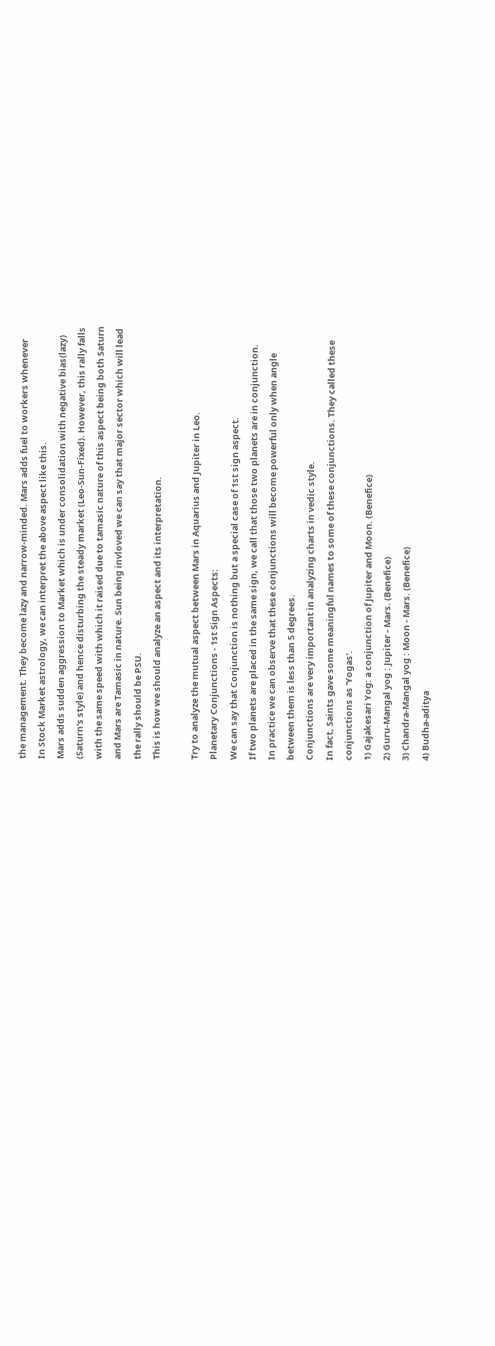the management. They become lazy and narrow-minded. Mars adds fuel to workers whenever
In Stock Market astrology, we can interpret the above aspect like this.
Mars adds sudden aggression to Market which is under consolidation with negative bias(lazy)
(Saturn's style) and hence disturbing the steady market (Leo-Sun-Fixed). However, this rally falls
with the same speed with which it raised due to tamasic nature of this aspect being both Saturn
and Mars are Tamasic in nature. Sun being invloved we can say that major sector which will lead
the rally should be PSU.
This is how we should analyze an aspect and its interpretation.

Try to analyze the mutual aspect between Mars in Aquarius and Jupiter in Leo.
Planetary Conjunctions - 1st Sign Aspects:
We can say that Conjunction is nothing but a special case of 1st sign aspect.
If two planets are placed in the same sign, we call that those two planets are in conjunction.
In practice we can observe that these conjunctions will become powerful only when angle
between them is less than 5 degrees.
Conjunctions are very important in analyzing charts in vedic style.
In fact, Saints gave some meaningful names to some of these conjunctions. They called these
conjunctions as 'Yogas'.
1) Gajakesari Yog: a conjunction of Jupiter and Moon. (Benefice)
2) Guru-Mangal yog : Jupiter - Mars. (Benefice)
3) Chandra-Mangal yog : Moon - Mars. (Benefice)
4) Budha-aditya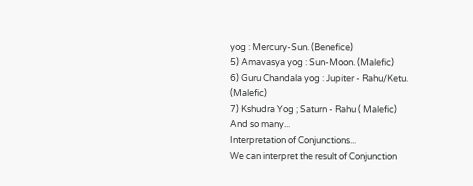yog : Mercury-Sun. (Benefice)
5) Amavasya yog : Sun-Moon. (Malefic)
6) Guru Chandala yog : Jupiter - Rahu/Ketu. (Malefic)
7) Kshudra Yog ; Saturn - Rahu ( Malefic)
And so many...
Interpretation of Conjunctions...
We can interpret the result of Conjunction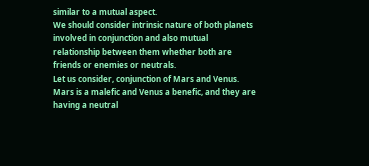similar to a mutual aspect.
We should consider intrinsic nature of both planets involved in conjunction and also mutual
relationship between them whether both are friends or enemies or neutrals.
Let us consider, conjunction of Mars and Venus.
Mars is a malefic and Venus a benefic, and they are having a neutral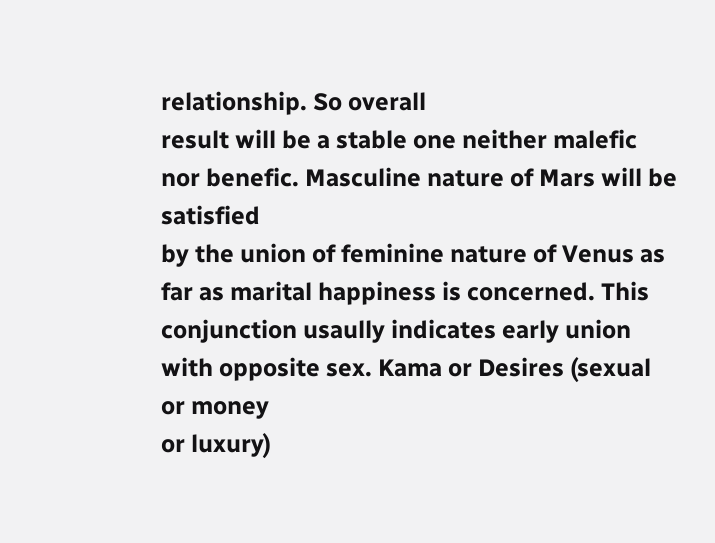relationship. So overall
result will be a stable one neither malefic nor benefic. Masculine nature of Mars will be satisfied
by the union of feminine nature of Venus as far as marital happiness is concerned. This
conjunction usaully indicates early union with opposite sex. Kama or Desires (sexual or money
or luxury)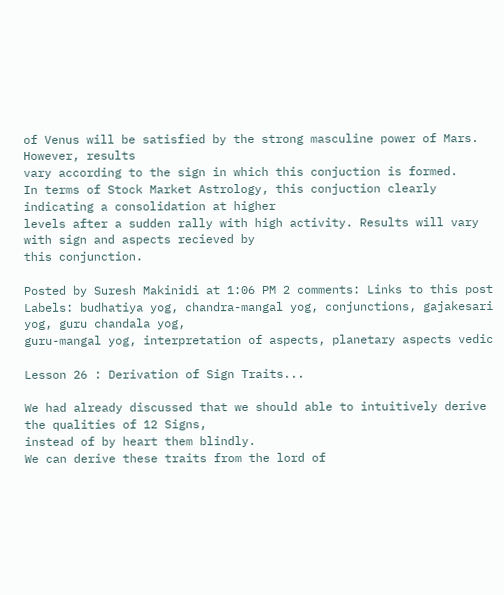of Venus will be satisfied by the strong masculine power of Mars. However, results
vary according to the sign in which this conjuction is formed.
In terms of Stock Market Astrology, this conjuction clearly indicating a consolidation at higher
levels after a sudden rally with high activity. Results will vary with sign and aspects recieved by
this conjunction.

Posted by Suresh Makinidi at 1:06 PM 2 comments: Links to this post
Labels: budhatiya yog, chandra-mangal yog, conjunctions, gajakesari yog, guru chandala yog,
guru-mangal yog, interpretation of aspects, planetary aspects vedic

Lesson 26 : Derivation of Sign Traits...

We had already discussed that we should able to intuitively derive the qualities of 12 Signs,
instead of by heart them blindly.
We can derive these traits from the lord of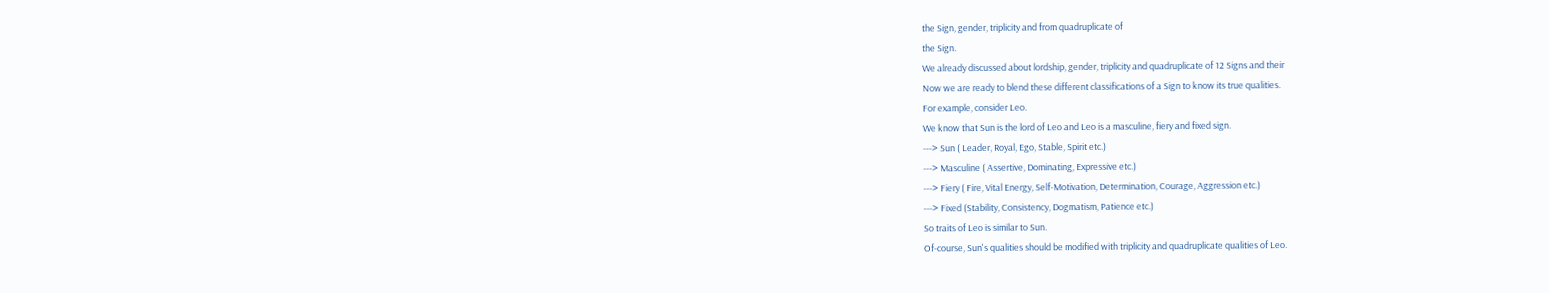the Sign, gender, triplicity and from quadruplicate of
the Sign.
We already discussed about lordship, gender, triplicity and quadruplicate of 12 Signs and their
Now we are ready to blend these different classifications of a Sign to know its true qualities.
For example, consider Leo.
We know that Sun is the lord of Leo and Leo is a masculine, fiery and fixed sign.
---> Sun ( Leader, Royal, Ego, Stable, Spirit etc.)
---> Masculine ( Assertive, Dominating, Expressive etc.)
---> Fiery ( Fire, Vital Energy, Self-Motivation, Determination, Courage, Aggression etc.)
---> Fixed (Stability, Consistency, Dogmatism, Patience etc.)
So traits of Leo is similar to Sun.
Of-course, Sun's qualities should be modified with triplicity and quadruplicate qualities of Leo.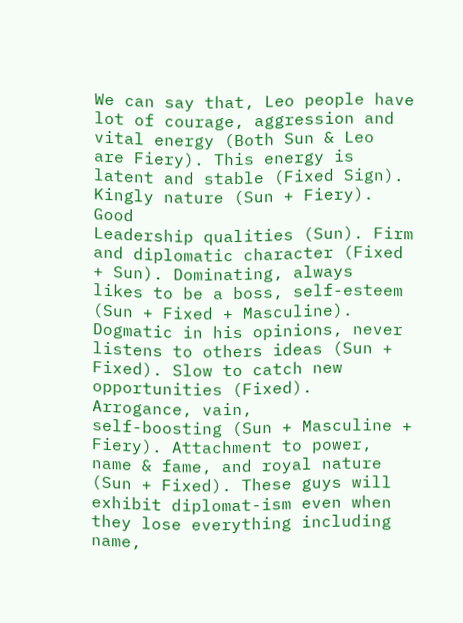We can say that, Leo people have lot of courage, aggression and vital energy (Both Sun & Leo
are Fiery). This energy is latent and stable (Fixed Sign). Kingly nature (Sun + Fiery). Good
Leadership qualities (Sun). Firm and diplomatic character (Fixed + Sun). Dominating, always
likes to be a boss, self-esteem (Sun + Fixed + Masculine). Dogmatic in his opinions, never
listens to others ideas (Sun + Fixed). Slow to catch new opportunities (Fixed). Arrogance, vain,
self-boosting (Sun + Masculine + Fiery). Attachment to power, name & fame, and royal nature
(Sun + Fixed). These guys will exhibit diplomat-ism even when they lose everything including
name,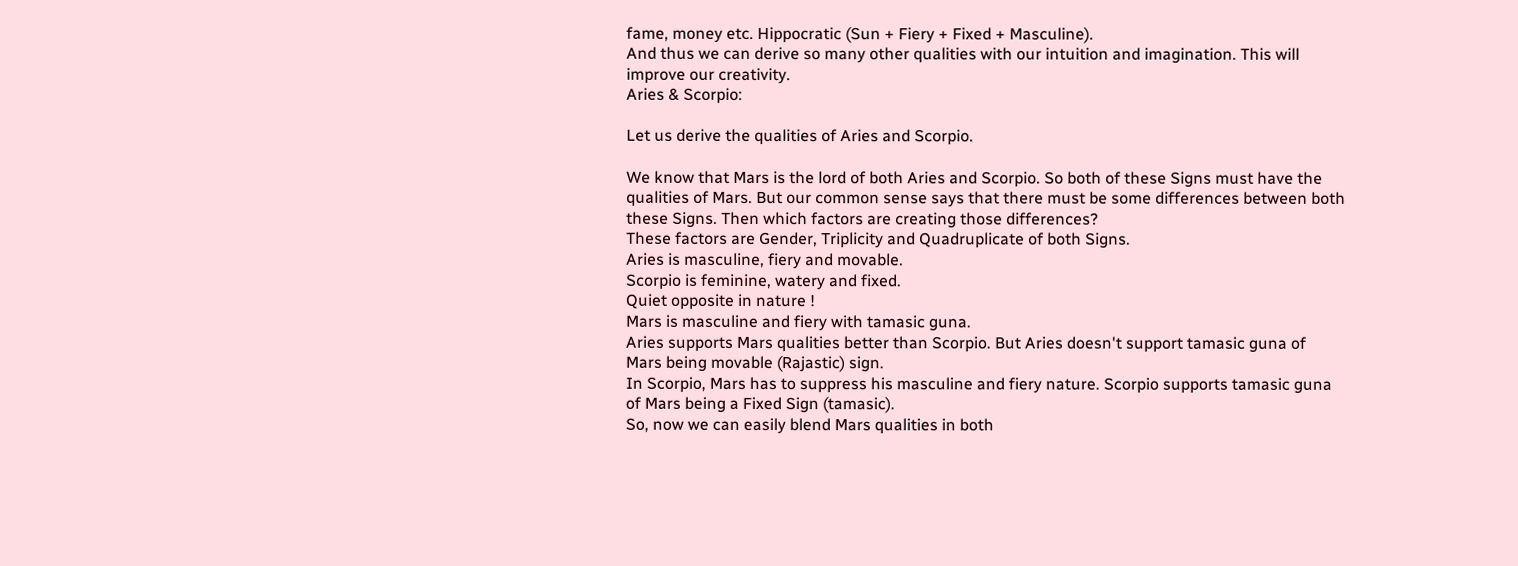fame, money etc. Hippocratic (Sun + Fiery + Fixed + Masculine).
And thus we can derive so many other qualities with our intuition and imagination. This will
improve our creativity.
Aries & Scorpio:

Let us derive the qualities of Aries and Scorpio.

We know that Mars is the lord of both Aries and Scorpio. So both of these Signs must have the
qualities of Mars. But our common sense says that there must be some differences between both
these Signs. Then which factors are creating those differences?
These factors are Gender, Triplicity and Quadruplicate of both Signs.
Aries is masculine, fiery and movable.
Scorpio is feminine, watery and fixed.
Quiet opposite in nature !
Mars is masculine and fiery with tamasic guna.
Aries supports Mars qualities better than Scorpio. But Aries doesn't support tamasic guna of
Mars being movable (Rajastic) sign.
In Scorpio, Mars has to suppress his masculine and fiery nature. Scorpio supports tamasic guna
of Mars being a Fixed Sign (tamasic).
So, now we can easily blend Mars qualities in both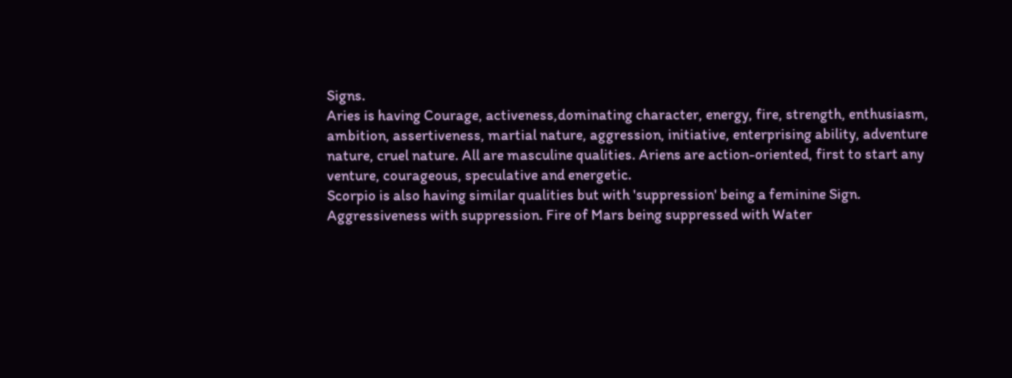Signs.
Aries is having Courage, activeness,dominating character, energy, fire, strength, enthusiasm,
ambition, assertiveness, martial nature, aggression, initiative, enterprising ability, adventure
nature, cruel nature. All are masculine qualities. Ariens are action-oriented, first to start any
venture, courageous, speculative and energetic.
Scorpio is also having similar qualities but with 'suppression' being a feminine Sign.
Aggressiveness with suppression. Fire of Mars being suppressed with Water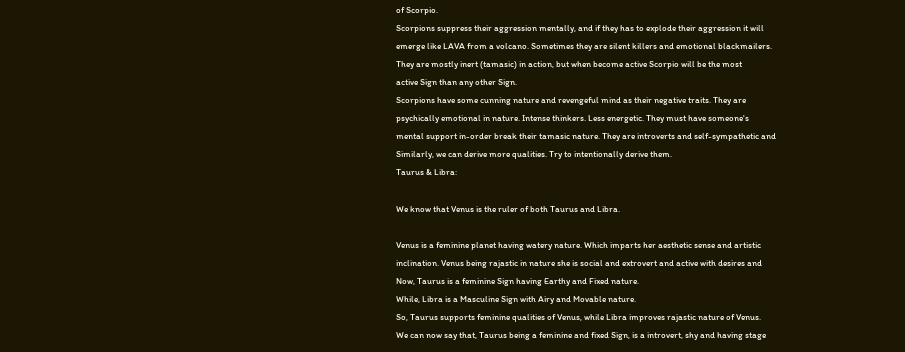of Scorpio.
Scorpions suppress their aggression mentally, and if they has to explode their aggression it will
emerge like LAVA from a volcano. Sometimes they are silent killers and emotional blackmailers.
They are mostly inert (tamasic) in action, but when become active Scorpio will be the most
active Sign than any other Sign.
Scorpions have some cunning nature and revengeful mind as their negative traits. They are
psychically emotional in nature. Intense thinkers. Less energetic. They must have someone's
mental support in-order break their tamasic nature. They are introverts and self-sympathetic and
Similarly, we can derive more qualities. Try to intentionally derive them.
Taurus & Libra:

We know that Venus is the ruler of both Taurus and Libra.

Venus is a feminine planet having watery nature. Which imparts her aesthetic sense and artistic
inclination. Venus being rajastic in nature she is social and extrovert and active with desires and
Now, Taurus is a feminine Sign having Earthy and Fixed nature.
While, Libra is a Masculine Sign with Airy and Movable nature.
So, Taurus supports feminine qualities of Venus, while Libra improves rajastic nature of Venus.
We can now say that, Taurus being a feminine and fixed Sign, is a introvert, shy and having stage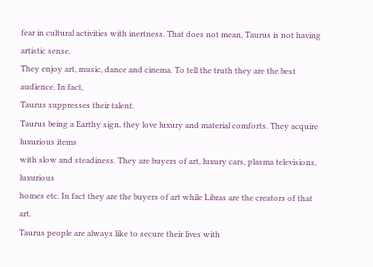fear in cultural activities with inertness. That does not mean, Taurus is not having artistic sense.
They enjoy art, music, dance and cinema. To tell the truth they are the best audience. In fact,
Taurus suppresses their talent.
Taurus being a Earthy sign, they love luxury and material comforts. They acquire luxurious items
with slow and steadiness. They are buyers of art, luxury cars, plasma televisions, luxurious
homes etc. In fact they are the buyers of art while Libras are the creators of that art.
Taurus people are always like to secure their lives with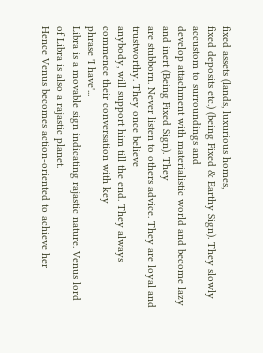fixed assets (lands, luxurious homes,
fixed deposits etc.) (being Fixed & Earthy Sign). They slowly accustom to surroundings and
develop attachment with materialistic world and become lazy and inert (Being Fixed Sign). They
are stubborn. Never listen to others advice. They are loyal and trustworthy. They once believe
anybody, will support him till the end. They always commence their conversation with key
phrase 'I have'...
Libra is a movable sign indicating rajastic nature. Venus lord of Libra is also a rajastic planet.
Hence Venus becomes action-oriented to achieve her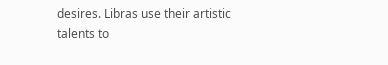desires. Libras use their artistic talents to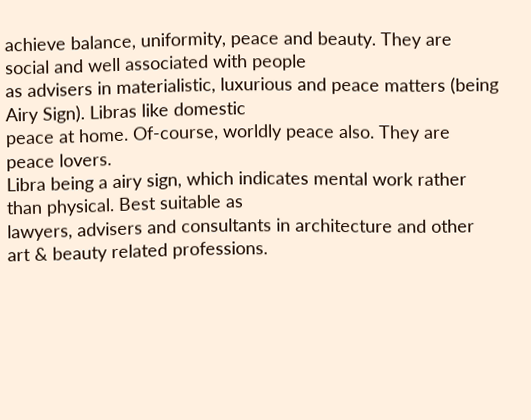achieve balance, uniformity, peace and beauty. They are social and well associated with people
as advisers in materialistic, luxurious and peace matters (being Airy Sign). Libras like domestic
peace at home. Of-course, worldly peace also. They are peace lovers.
Libra being a airy sign, which indicates mental work rather than physical. Best suitable as
lawyers, advisers and consultants in architecture and other art & beauty related professions.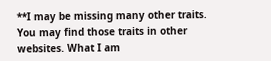**I may be missing many other traits. You may find those traits in other websites. What I am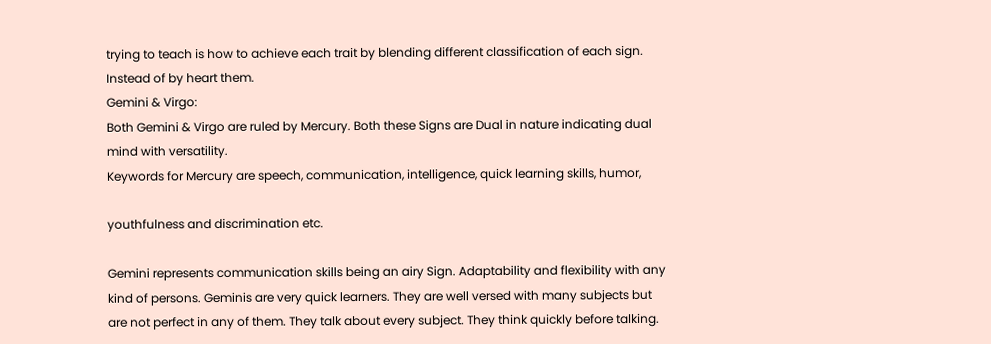trying to teach is how to achieve each trait by blending different classification of each sign.
Instead of by heart them.
Gemini & Virgo:
Both Gemini & Virgo are ruled by Mercury. Both these Signs are Dual in nature indicating dual
mind with versatility.
Keywords for Mercury are speech, communication, intelligence, quick learning skills, humor,

youthfulness and discrimination etc.

Gemini represents communication skills being an airy Sign. Adaptability and flexibility with any
kind of persons. Geminis are very quick learners. They are well versed with many subjects but
are not perfect in any of them. They talk about every subject. They think quickly before talking.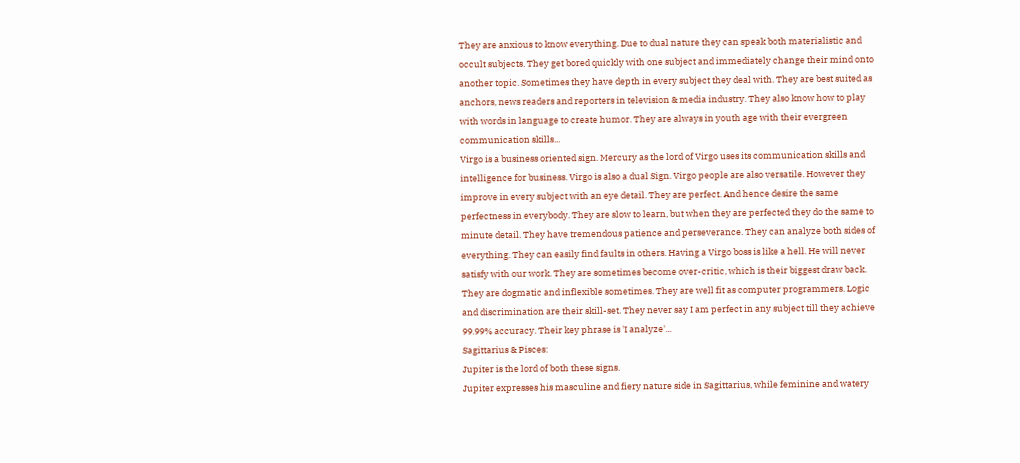They are anxious to know everything. Due to dual nature they can speak both materialistic and
occult subjects. They get bored quickly with one subject and immediately change their mind onto
another topic. Sometimes they have depth in every subject they deal with. They are best suited as
anchors, news readers and reporters in television & media industry. They also know how to play
with words in language to create humor. They are always in youth age with their evergreen
communication skills...
Virgo is a business oriented sign. Mercury as the lord of Virgo uses its communication skills and
intelligence for business. Virgo is also a dual Sign. Virgo people are also versatile. However they
improve in every subject with an eye detail. They are perfect. And hence desire the same
perfectness in everybody. They are slow to learn, but when they are perfected they do the same to
minute detail. They have tremendous patience and perseverance. They can analyze both sides of
everything. They can easily find faults in others. Having a Virgo boss is like a hell. He will never
satisfy with our work. They are sometimes become over-critic, which is their biggest draw back.
They are dogmatic and inflexible sometimes. They are well fit as computer programmers. Logic
and discrimination are their skill-set. They never say I am perfect in any subject till they achieve
99.99% accuracy. Their key phrase is 'I analyze'...
Sagittarius & Pisces:
Jupiter is the lord of both these signs.
Jupiter expresses his masculine and fiery nature side in Sagittarius, while feminine and watery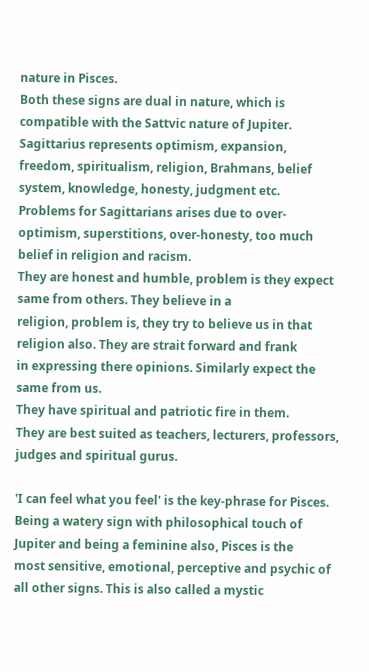nature in Pisces.
Both these signs are dual in nature, which is compatible with the Sattvic nature of Jupiter.
Sagittarius represents optimism, expansion, freedom, spiritualism, religion, Brahmans, belief
system, knowledge, honesty, judgment etc.
Problems for Sagittarians arises due to over-optimism, superstitions, over-honesty, too much
belief in religion and racism.
They are honest and humble, problem is they expect same from others. They believe in a
religion, problem is, they try to believe us in that religion also. They are strait forward and frank
in expressing there opinions. Similarly expect the same from us.
They have spiritual and patriotic fire in them.
They are best suited as teachers, lecturers, professors, judges and spiritual gurus.

'I can feel what you feel' is the key-phrase for Pisces.
Being a watery sign with philosophical touch of Jupiter and being a feminine also, Pisces is the
most sensitive, emotional, perceptive and psychic of all other signs. This is also called a mystic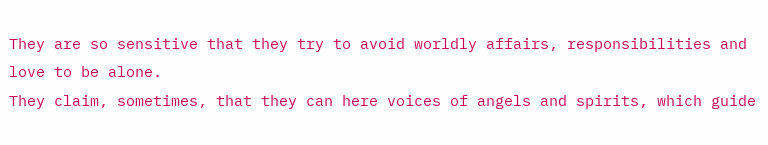They are so sensitive that they try to avoid worldly affairs, responsibilities and love to be alone.
They claim, sometimes, that they can here voices of angels and spirits, which guide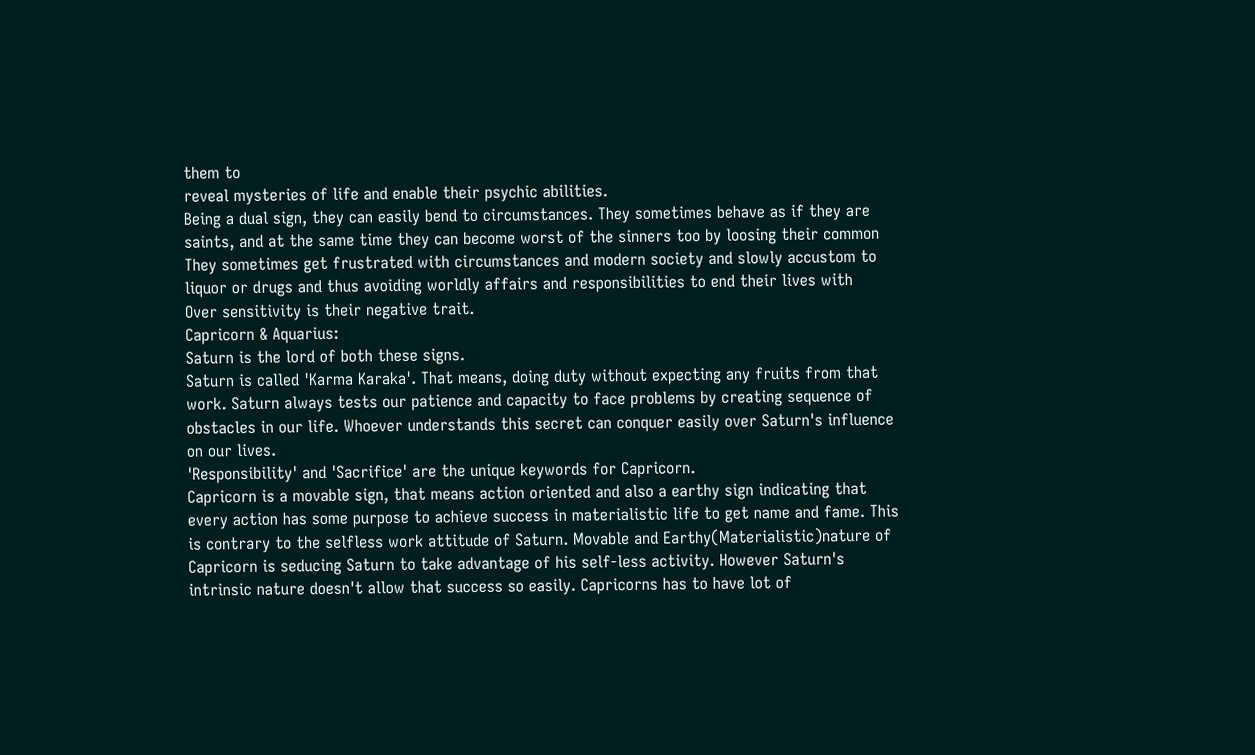them to
reveal mysteries of life and enable their psychic abilities.
Being a dual sign, they can easily bend to circumstances. They sometimes behave as if they are
saints, and at the same time they can become worst of the sinners too by loosing their common
They sometimes get frustrated with circumstances and modern society and slowly accustom to
liquor or drugs and thus avoiding worldly affairs and responsibilities to end their lives with
Over sensitivity is their negative trait.
Capricorn & Aquarius:
Saturn is the lord of both these signs.
Saturn is called 'Karma Karaka'. That means, doing duty without expecting any fruits from that
work. Saturn always tests our patience and capacity to face problems by creating sequence of
obstacles in our life. Whoever understands this secret can conquer easily over Saturn's influence
on our lives.
'Responsibility' and 'Sacrifice' are the unique keywords for Capricorn.
Capricorn is a movable sign, that means action oriented and also a earthy sign indicating that
every action has some purpose to achieve success in materialistic life to get name and fame. This
is contrary to the selfless work attitude of Saturn. Movable and Earthy(Materialistic)nature of
Capricorn is seducing Saturn to take advantage of his self-less activity. However Saturn's
intrinsic nature doesn't allow that success so easily. Capricorns has to have lot of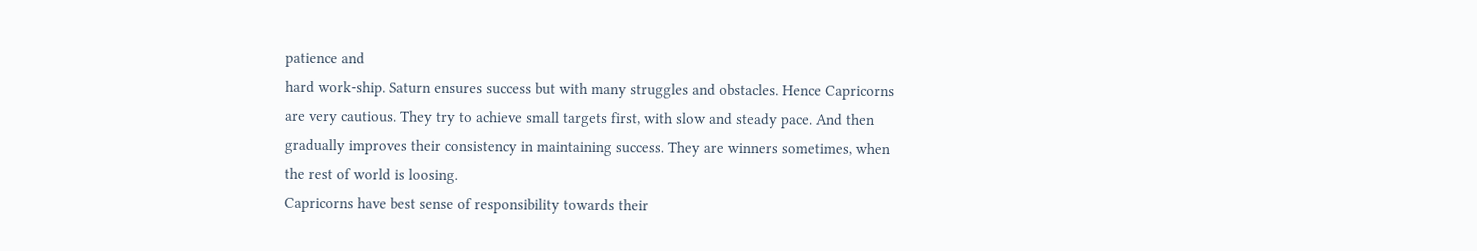patience and
hard work-ship. Saturn ensures success but with many struggles and obstacles. Hence Capricorns
are very cautious. They try to achieve small targets first, with slow and steady pace. And then
gradually improves their consistency in maintaining success. They are winners sometimes, when
the rest of world is loosing.
Capricorns have best sense of responsibility towards their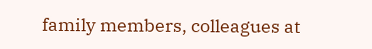family members, colleagues at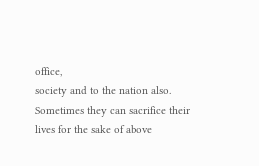office,
society and to the nation also. Sometimes they can sacrifice their lives for the sake of above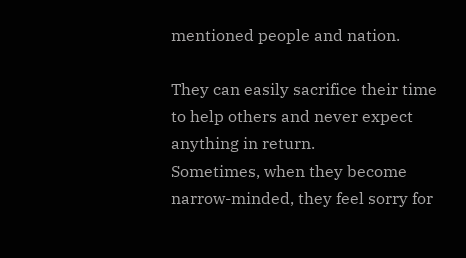mentioned people and nation.

They can easily sacrifice their time to help others and never expect anything in return.
Sometimes, when they become narrow-minded, they feel sorry for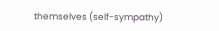themselves (self-sympathy)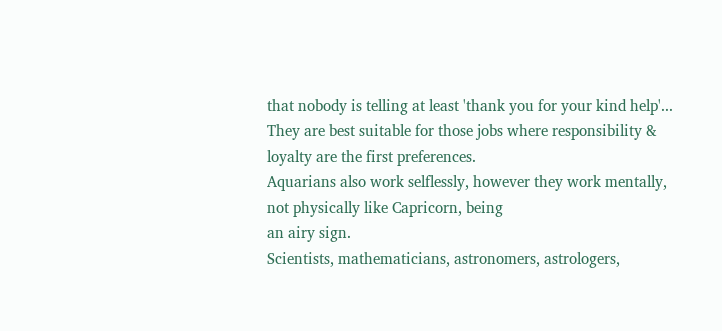that nobody is telling at least 'thank you for your kind help'...
They are best suitable for those jobs where responsibility & loyalty are the first preferences.
Aquarians also work selflessly, however they work mentally, not physically like Capricorn, being
an airy sign.
Scientists, mathematicians, astronomers, astrologers,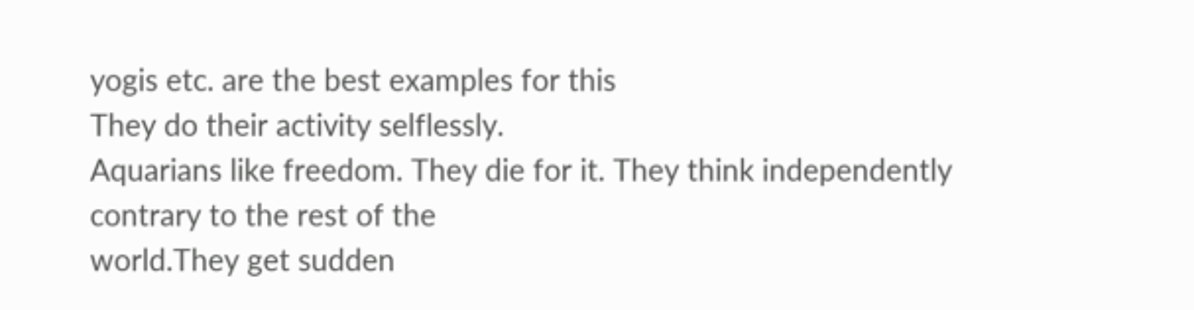yogis etc. are the best examples for this
They do their activity selflessly.
Aquarians like freedom. They die for it. They think independently contrary to the rest of the
world.They get sudden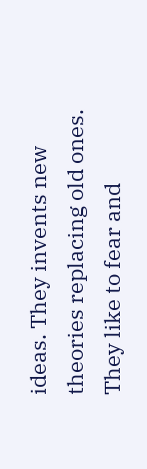ideas. They invents new theories replacing old ones. They like to fear and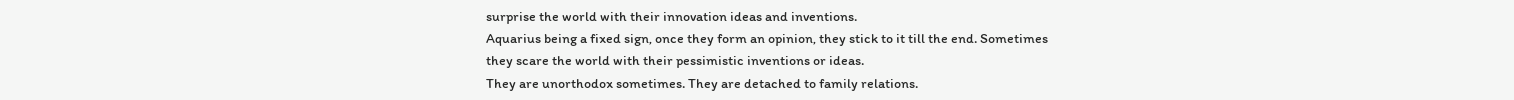surprise the world with their innovation ideas and inventions.
Aquarius being a fixed sign, once they form an opinion, they stick to it till the end. Sometimes
they scare the world with their pessimistic inventions or ideas.
They are unorthodox sometimes. They are detached to family relations.